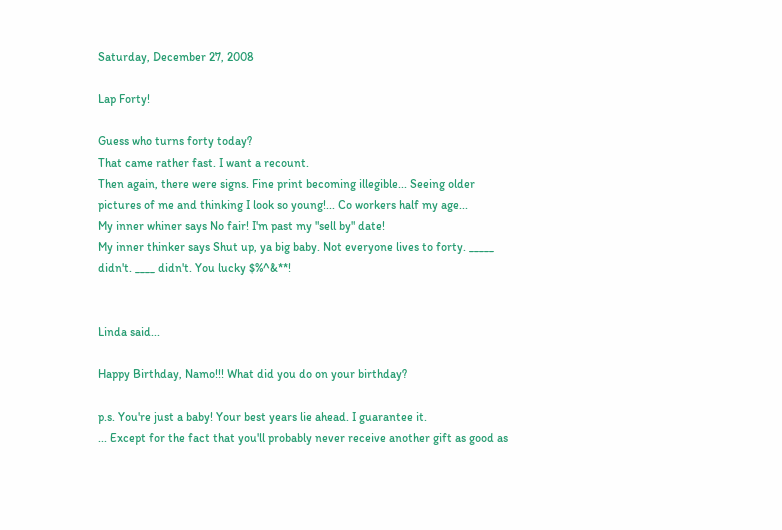Saturday, December 27, 2008

Lap Forty!

Guess who turns forty today?
That came rather fast. I want a recount.
Then again, there were signs. Fine print becoming illegible... Seeing older pictures of me and thinking I look so young!... Co workers half my age...
My inner whiner says No fair! I'm past my "sell by" date!
My inner thinker says Shut up, ya big baby. Not everyone lives to forty. _____ didn't. ____ didn't. You lucky $%^&**!


Linda said...

Happy Birthday, Namo!!! What did you do on your birthday?

p.s. You're just a baby! Your best years lie ahead. I guarantee it.
... Except for the fact that you'll probably never receive another gift as good as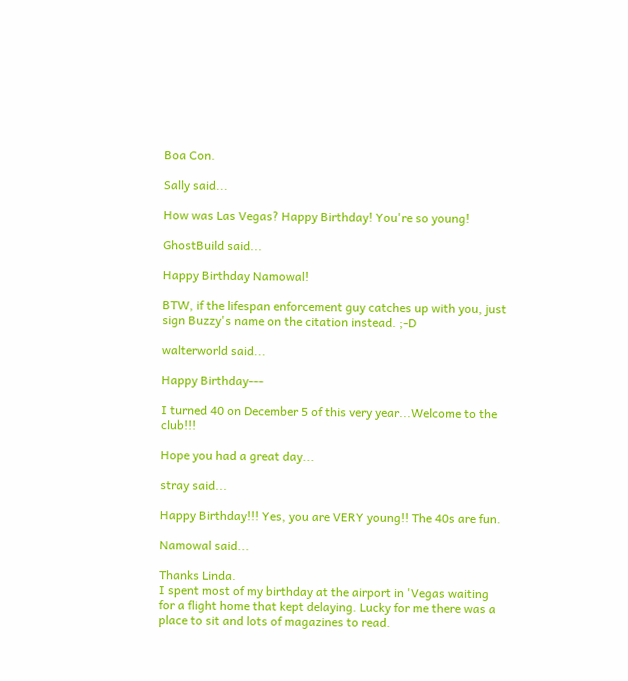Boa Con.

Sally said...

How was Las Vegas? Happy Birthday! You're so young!

GhostBuild said...

Happy Birthday Namowal!

BTW, if the lifespan enforcement guy catches up with you, just sign Buzzy's name on the citation instead. ;-D

walterworld said...

Happy Birthday---

I turned 40 on December 5 of this very year...Welcome to the club!!!

Hope you had a great day...

stray said...

Happy Birthday!!! Yes, you are VERY young!! The 40s are fun.

Namowal said...

Thanks Linda.
I spent most of my birthday at the airport in 'Vegas waiting for a flight home that kept delaying. Lucky for me there was a place to sit and lots of magazines to read.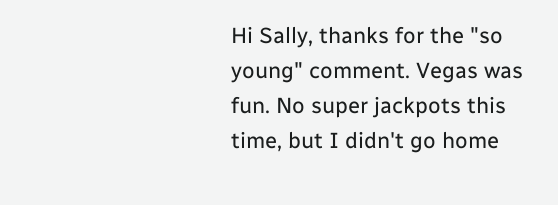Hi Sally, thanks for the "so young" comment. Vegas was fun. No super jackpots this time, but I didn't go home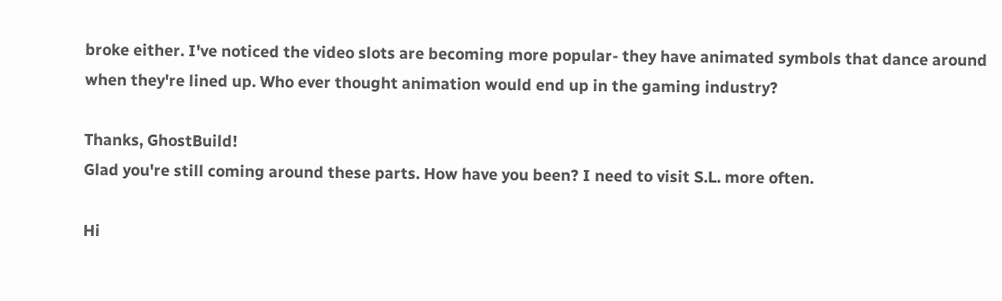broke either. I've noticed the video slots are becoming more popular- they have animated symbols that dance around when they're lined up. Who ever thought animation would end up in the gaming industry?

Thanks, GhostBuild!
Glad you're still coming around these parts. How have you been? I need to visit S.L. more often.

Hi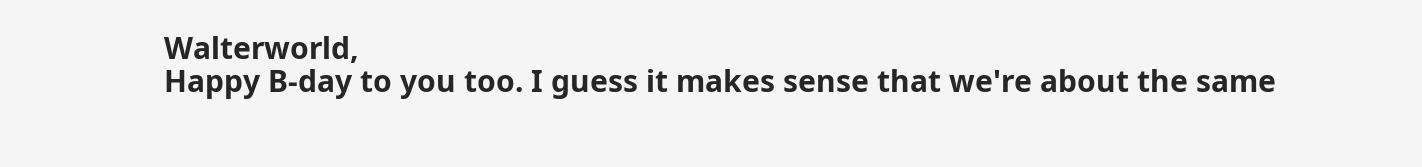Walterworld,
Happy B-day to you too. I guess it makes sense that we're about the same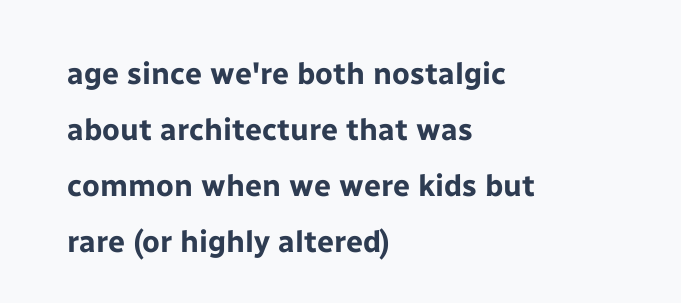age since we're both nostalgic about architecture that was common when we were kids but rare (or highly altered)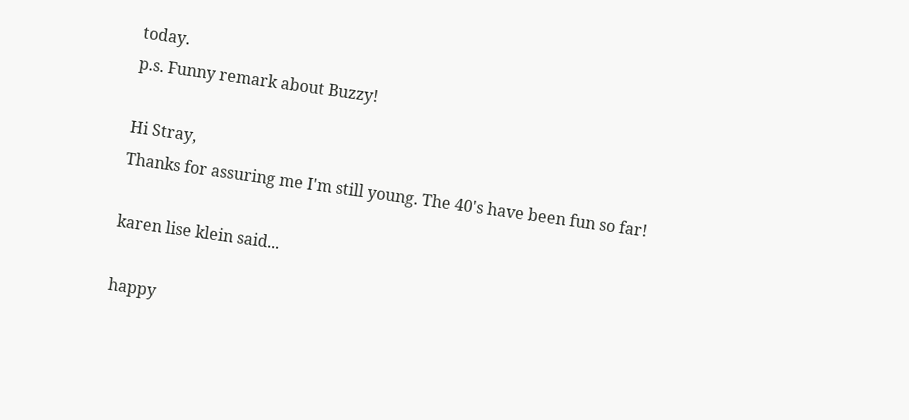today.
p.s. Funny remark about Buzzy!

Hi Stray,
Thanks for assuring me I'm still young. The 40's have been fun so far!

karen lise klein said...

happy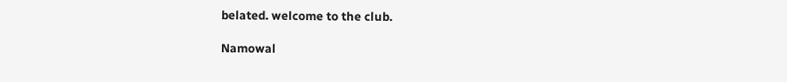belated. welcome to the club.

Namowal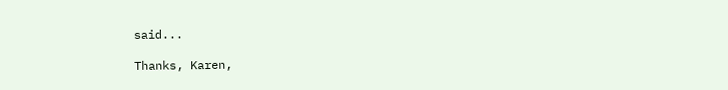said...

Thanks, Karen,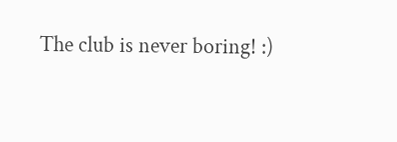The club is never boring! :)